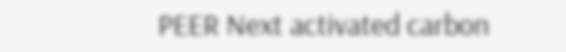PEER Next activated carbon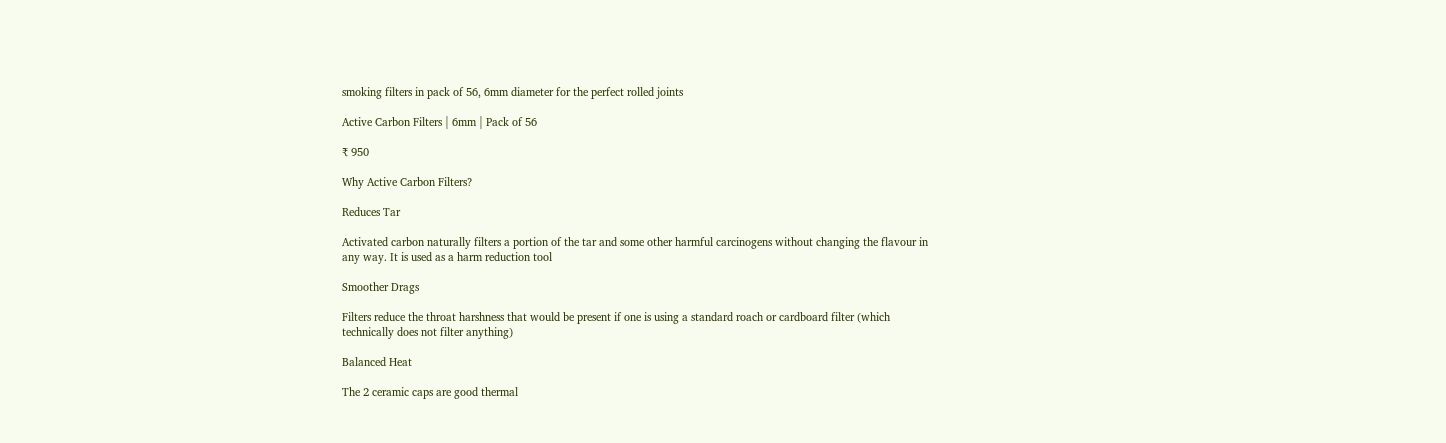smoking filters in pack of 56, 6mm diameter for the perfect rolled joints

Active Carbon Filters | 6mm | Pack of 56

₹ 950

Why Active Carbon Filters?

Reduces Tar

Activated carbon naturally filters a portion of the tar and some other harmful carcinogens without changing the flavour in any way. It is used as a harm reduction tool

Smoother Drags

Filters reduce the throat harshness that would be present if one is using a standard roach or cardboard filter (which technically does not filter anything)

Balanced Heat

The 2 ceramic caps are good thermal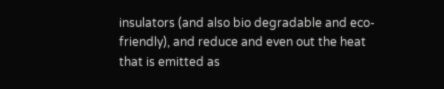insulators (and also bio degradable and eco-friendly), and reduce and even out the heat that is emitted as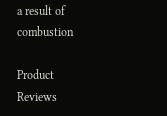a result of combustion

Product Reviews